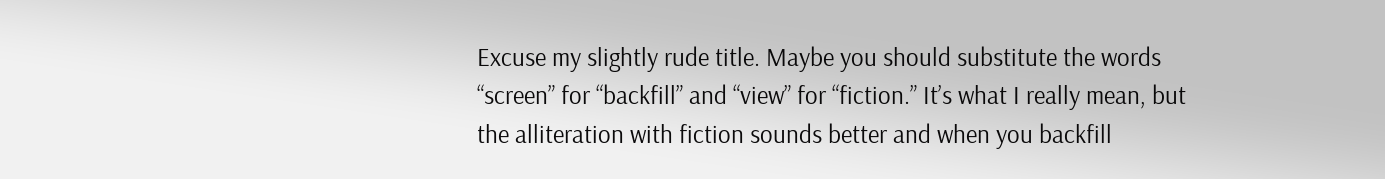Excuse my slightly rude title. Maybe you should substitute the words “screen” for “backfill” and “view” for “fiction.” It’s what I really mean, but the alliteration with fiction sounds better and when you backfill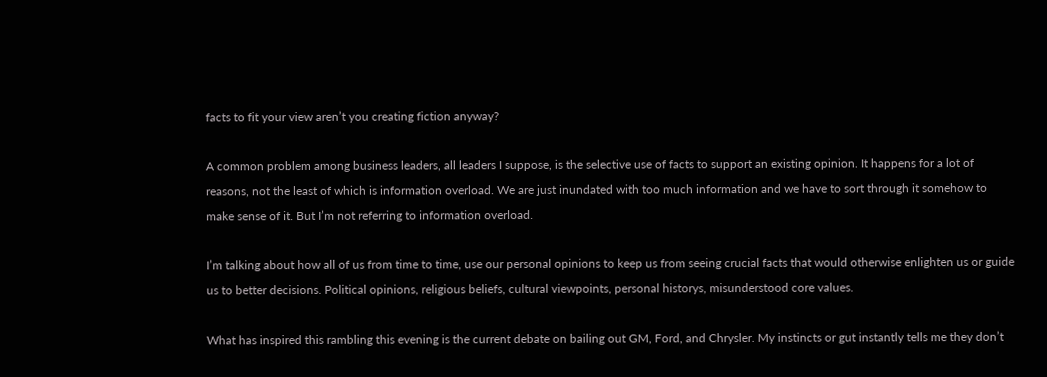facts to fit your view aren’t you creating fiction anyway?

A common problem among business leaders, all leaders I suppose, is the selective use of facts to support an existing opinion. It happens for a lot of reasons, not the least of which is information overload. We are just inundated with too much information and we have to sort through it somehow to make sense of it. But I’m not referring to information overload.

I’m talking about how all of us from time to time, use our personal opinions to keep us from seeing crucial facts that would otherwise enlighten us or guide us to better decisions. Political opinions, religious beliefs, cultural viewpoints, personal historys, misunderstood core values.

What has inspired this rambling this evening is the current debate on bailing out GM, Ford, and Chrysler. My instincts or gut instantly tells me they don’t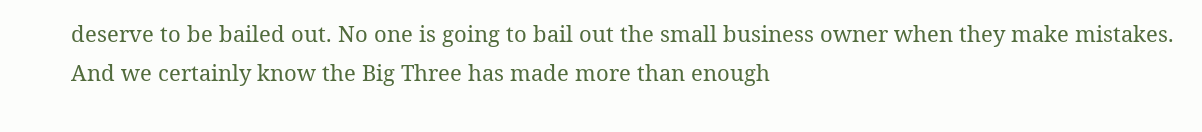deserve to be bailed out. No one is going to bail out the small business owner when they make mistakes. And we certainly know the Big Three has made more than enough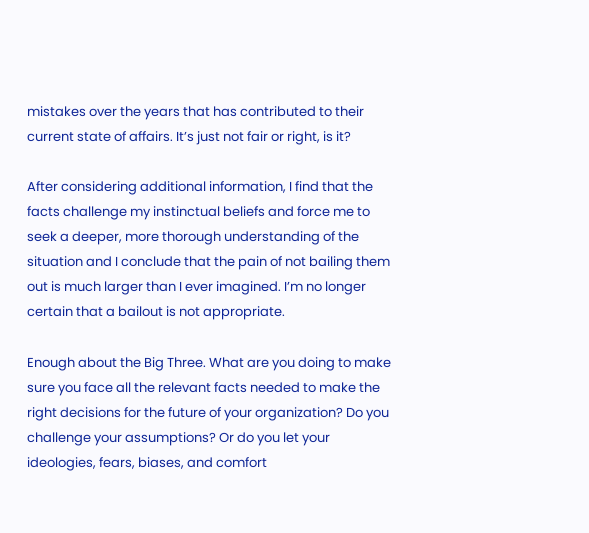mistakes over the years that has contributed to their current state of affairs. It’s just not fair or right, is it?

After considering additional information, I find that the facts challenge my instinctual beliefs and force me to seek a deeper, more thorough understanding of the situation and I conclude that the pain of not bailing them out is much larger than I ever imagined. I’m no longer certain that a bailout is not appropriate.

Enough about the Big Three. What are you doing to make sure you face all the relevant facts needed to make the right decisions for the future of your organization? Do you challenge your assumptions? Or do you let your ideologies, fears, biases, and comfort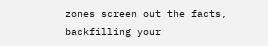zones screen out the facts, backfilling your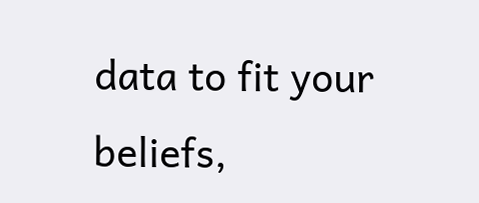data to fit your beliefs,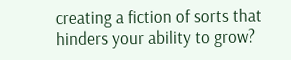creating a fiction of sorts that hinders your ability to grow?